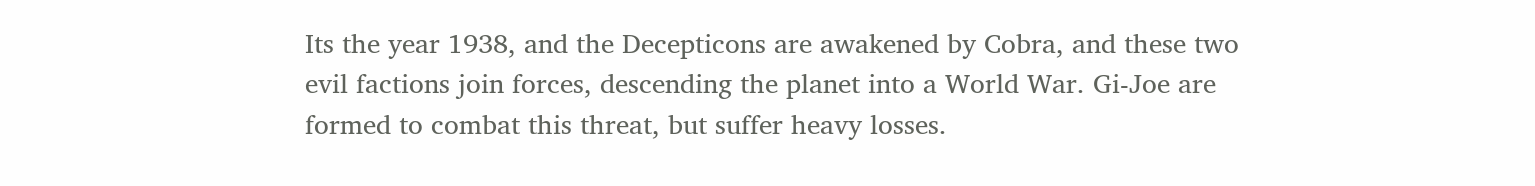Its the year 1938, and the Decepticons are awakened by Cobra, and these two evil factions join forces, descending the planet into a World War. Gi-Joe are formed to combat this threat, but suffer heavy losses.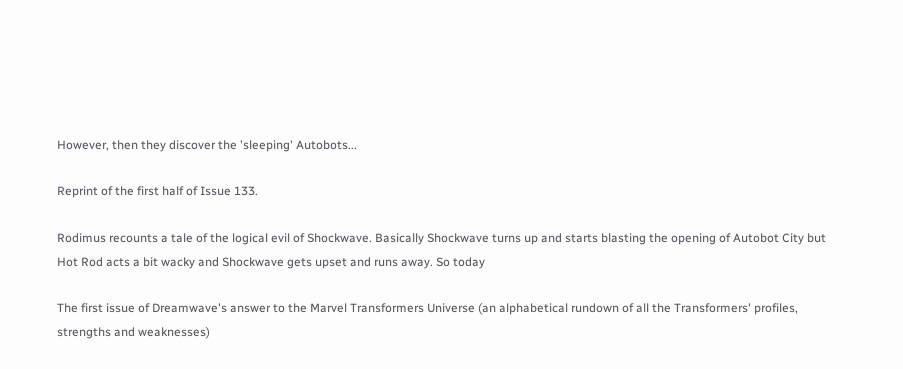However, then they discover the 'sleeping' Autobots...

Reprint of the first half of Issue 133.

Rodimus recounts a tale of the logical evil of Shockwave. Basically Shockwave turns up and starts blasting the opening of Autobot City but Hot Rod acts a bit wacky and Shockwave gets upset and runs away. So today

The first issue of Dreamwave's answer to the Marvel Transformers Universe (an alphabetical rundown of all the Transformers' profiles, strengths and weaknesses)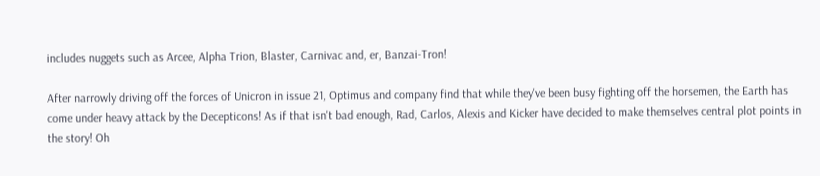includes nuggets such as Arcee, Alpha Trion, Blaster, Carnivac and, er, Banzai-Tron!

After narrowly driving off the forces of Unicron in issue 21, Optimus and company find that while they've been busy fighting off the horsemen, the Earth has come under heavy attack by the Decepticons! As if that isn't bad enough, Rad, Carlos, Alexis and Kicker have decided to make themselves central plot points in the story! Oh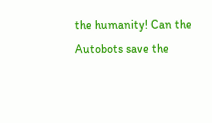the humanity! Can the Autobots save the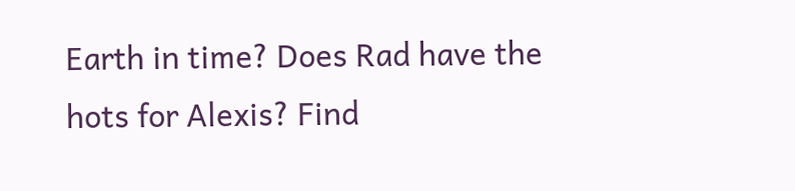Earth in time? Does Rad have the hots for Alexis? Find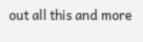out all this and more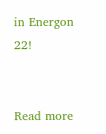in Energon 22!


Read more